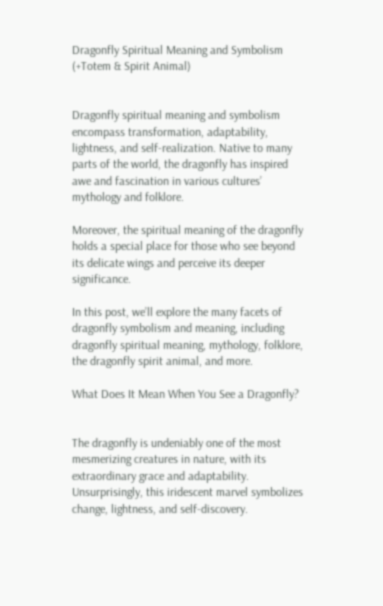Dragonfly Spiritual Meaning and Symbolism (+Totem & Spirit Animal)


Dragonfly spiritual meaning and symbolism encompass transformation, adaptability, lightness, and self-realization. Native to many parts of the world, the dragonfly has inspired awe and fascination in various cultures’ mythology and folklore.

Moreover, the spiritual meaning of the dragonfly holds a special place for those who see beyond its delicate wings and perceive its deeper significance.

In this post, we’ll explore the many facets of dragonfly symbolism and meaning, including dragonfly spiritual meaning, mythology, folklore, the dragonfly spirit animal, and more.

What Does It Mean When You See a Dragonfly?


The dragonfly is undeniably one of the most mesmerizing creatures in nature, with its extraordinary grace and adaptability. Unsurprisingly, this iridescent marvel symbolizes change, lightness, and self-discovery.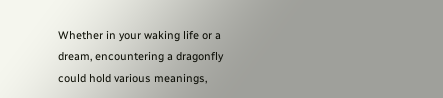Whether in your waking life or a dream, encountering a dragonfly could hold various meanings,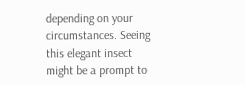depending on your circumstances. Seeing this elegant insect might be a prompt to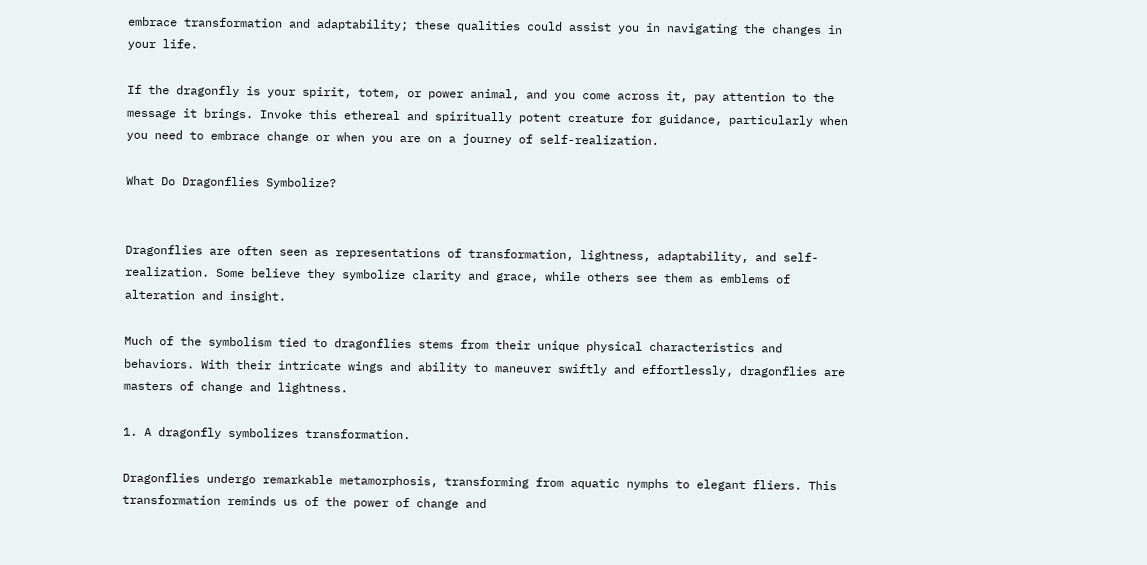embrace transformation and adaptability; these qualities could assist you in navigating the changes in your life.

If the dragonfly is your spirit, totem, or power animal, and you come across it, pay attention to the message it brings. Invoke this ethereal and spiritually potent creature for guidance, particularly when you need to embrace change or when you are on a journey of self-realization.

What Do Dragonflies Symbolize?


Dragonflies are often seen as representations of transformation, lightness, adaptability, and self-realization. Some believe they symbolize clarity and grace, while others see them as emblems of alteration and insight.

Much of the symbolism tied to dragonflies stems from their unique physical characteristics and behaviors. With their intricate wings and ability to maneuver swiftly and effortlessly, dragonflies are masters of change and lightness.

1. A dragonfly symbolizes transformation.

Dragonflies undergo remarkable metamorphosis, transforming from aquatic nymphs to elegant fliers. This transformation reminds us of the power of change and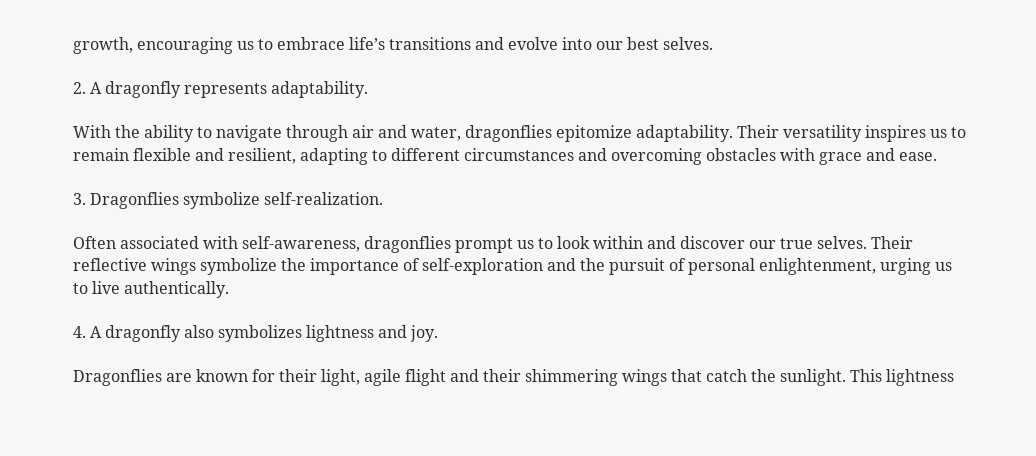growth, encouraging us to embrace life’s transitions and evolve into our best selves.

2. A dragonfly represents adaptability.

With the ability to navigate through air and water, dragonflies epitomize adaptability. Their versatility inspires us to remain flexible and resilient, adapting to different circumstances and overcoming obstacles with grace and ease.

3. Dragonflies symbolize self-realization.

Often associated with self-awareness, dragonflies prompt us to look within and discover our true selves. Their reflective wings symbolize the importance of self-exploration and the pursuit of personal enlightenment, urging us to live authentically.

4. A dragonfly also symbolizes lightness and joy.

Dragonflies are known for their light, agile flight and their shimmering wings that catch the sunlight. This lightness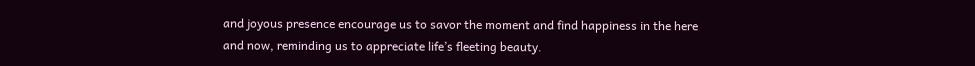and joyous presence encourage us to savor the moment and find happiness in the here and now, reminding us to appreciate life’s fleeting beauty.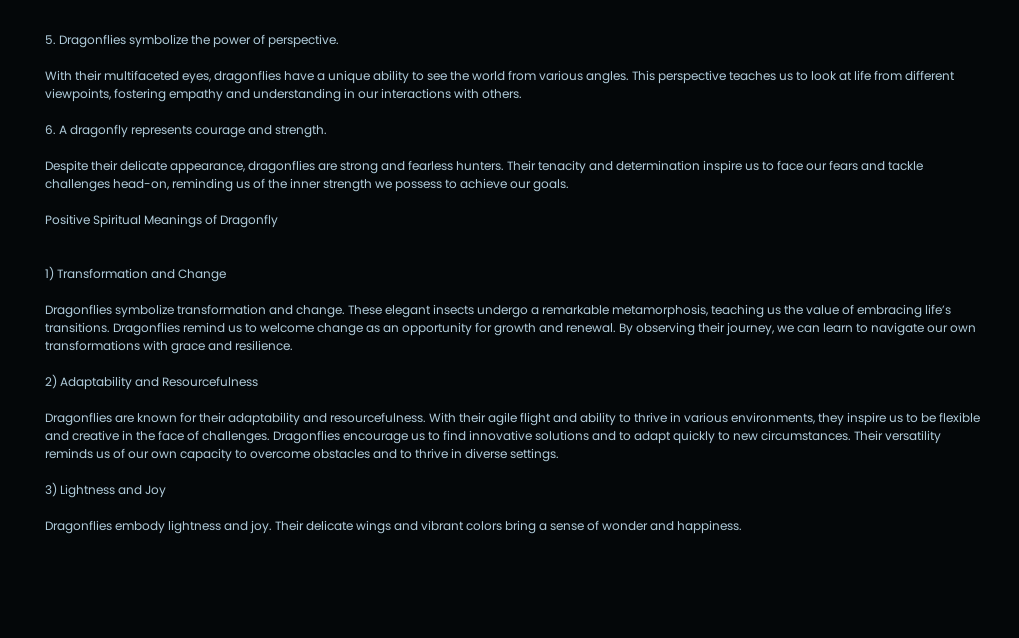5. Dragonflies symbolize the power of perspective.

With their multifaceted eyes, dragonflies have a unique ability to see the world from various angles. This perspective teaches us to look at life from different viewpoints, fostering empathy and understanding in our interactions with others.

6. A dragonfly represents courage and strength.

Despite their delicate appearance, dragonflies are strong and fearless hunters. Their tenacity and determination inspire us to face our fears and tackle challenges head-on, reminding us of the inner strength we possess to achieve our goals.

Positive Spiritual Meanings of Dragonfly


1) Transformation and Change

Dragonflies symbolize transformation and change. These elegant insects undergo a remarkable metamorphosis, teaching us the value of embracing life’s transitions. Dragonflies remind us to welcome change as an opportunity for growth and renewal. By observing their journey, we can learn to navigate our own transformations with grace and resilience.

2) Adaptability and Resourcefulness

Dragonflies are known for their adaptability and resourcefulness. With their agile flight and ability to thrive in various environments, they inspire us to be flexible and creative in the face of challenges. Dragonflies encourage us to find innovative solutions and to adapt quickly to new circumstances. Their versatility reminds us of our own capacity to overcome obstacles and to thrive in diverse settings.

3) Lightness and Joy

Dragonflies embody lightness and joy. Their delicate wings and vibrant colors bring a sense of wonder and happiness.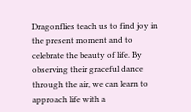Dragonflies teach us to find joy in the present moment and to celebrate the beauty of life. By observing their graceful dance through the air, we can learn to approach life with a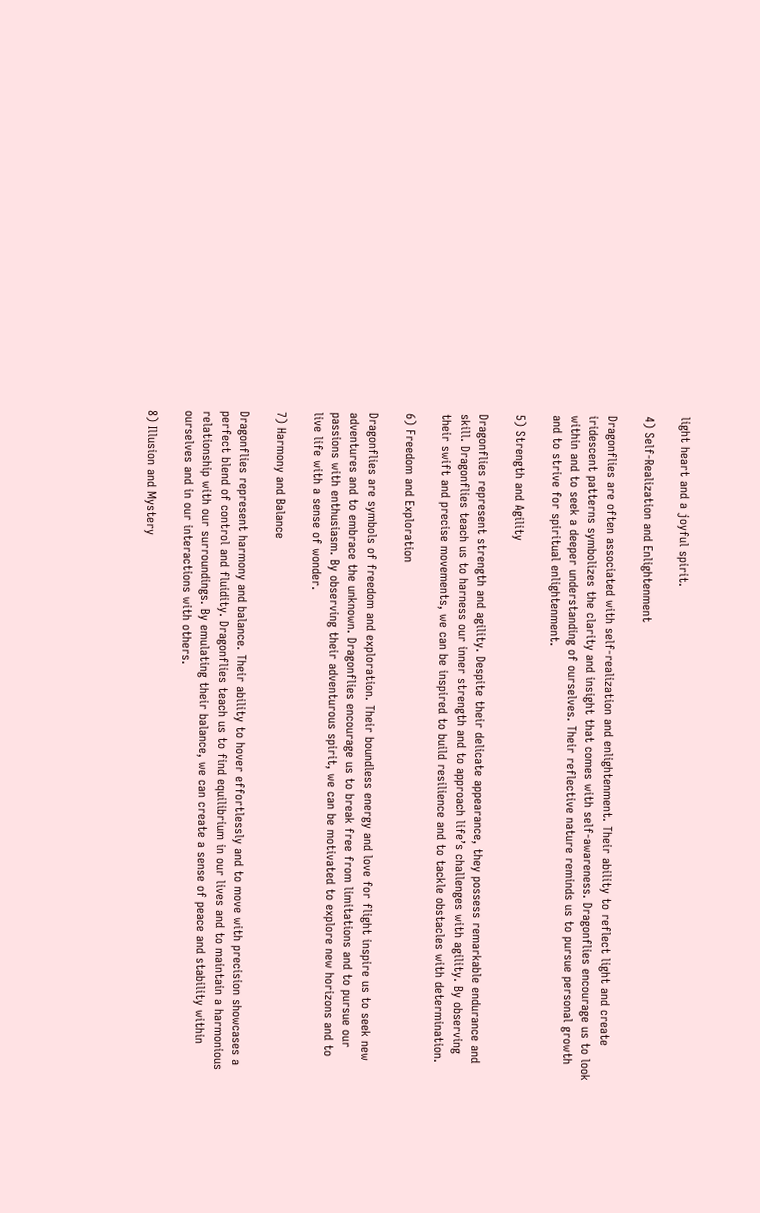light heart and a joyful spirit.

4) Self-Realization and Enlightenment

Dragonflies are often associated with self-realization and enlightenment. Their ability to reflect light and create iridescent patterns symbolizes the clarity and insight that comes with self-awareness. Dragonflies encourage us to look within and to seek a deeper understanding of ourselves. Their reflective nature reminds us to pursue personal growth and to strive for spiritual enlightenment.

5) Strength and Agility

Dragonflies represent strength and agility. Despite their delicate appearance, they possess remarkable endurance and skill. Dragonflies teach us to harness our inner strength and to approach life’s challenges with agility. By observing their swift and precise movements, we can be inspired to build resilience and to tackle obstacles with determination.

6) Freedom and Exploration

Dragonflies are symbols of freedom and exploration. Their boundless energy and love for flight inspire us to seek new adventures and to embrace the unknown. Dragonflies encourage us to break free from limitations and to pursue our passions with enthusiasm. By observing their adventurous spirit, we can be motivated to explore new horizons and to live life with a sense of wonder.

7) Harmony and Balance

Dragonflies represent harmony and balance. Their ability to hover effortlessly and to move with precision showcases a perfect blend of control and fluidity. Dragonflies teach us to find equilibrium in our lives and to maintain a harmonious relationship with our surroundings. By emulating their balance, we can create a sense of peace and stability within ourselves and in our interactions with others.

8) Illusion and Mystery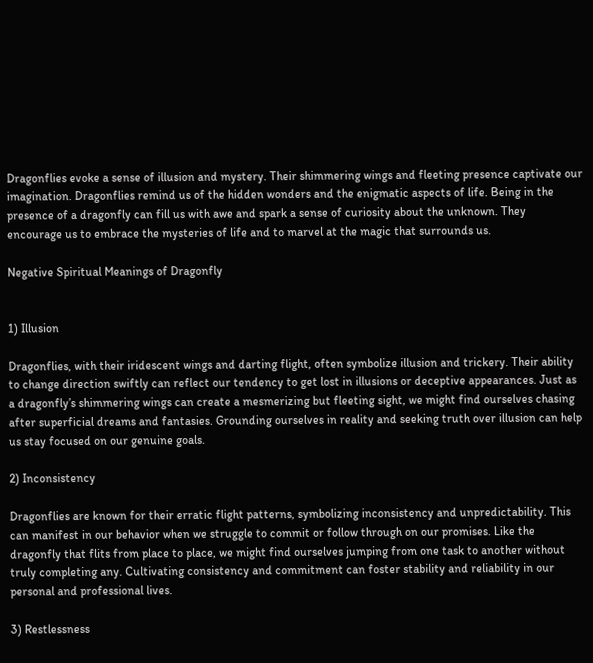Dragonflies evoke a sense of illusion and mystery. Their shimmering wings and fleeting presence captivate our imagination. Dragonflies remind us of the hidden wonders and the enigmatic aspects of life. Being in the presence of a dragonfly can fill us with awe and spark a sense of curiosity about the unknown. They encourage us to embrace the mysteries of life and to marvel at the magic that surrounds us.

Negative Spiritual Meanings of Dragonfly


1) Illusion

Dragonflies, with their iridescent wings and darting flight, often symbolize illusion and trickery. Their ability to change direction swiftly can reflect our tendency to get lost in illusions or deceptive appearances. Just as a dragonfly’s shimmering wings can create a mesmerizing but fleeting sight, we might find ourselves chasing after superficial dreams and fantasies. Grounding ourselves in reality and seeking truth over illusion can help us stay focused on our genuine goals.

2) Inconsistency

Dragonflies are known for their erratic flight patterns, symbolizing inconsistency and unpredictability. This can manifest in our behavior when we struggle to commit or follow through on our promises. Like the dragonfly that flits from place to place, we might find ourselves jumping from one task to another without truly completing any. Cultivating consistency and commitment can foster stability and reliability in our personal and professional lives.

3) Restlessness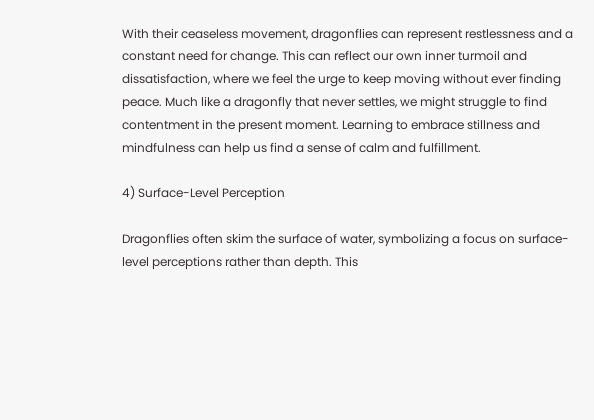With their ceaseless movement, dragonflies can represent restlessness and a constant need for change. This can reflect our own inner turmoil and dissatisfaction, where we feel the urge to keep moving without ever finding peace. Much like a dragonfly that never settles, we might struggle to find contentment in the present moment. Learning to embrace stillness and mindfulness can help us find a sense of calm and fulfillment.

4) Surface-Level Perception

Dragonflies often skim the surface of water, symbolizing a focus on surface-level perceptions rather than depth. This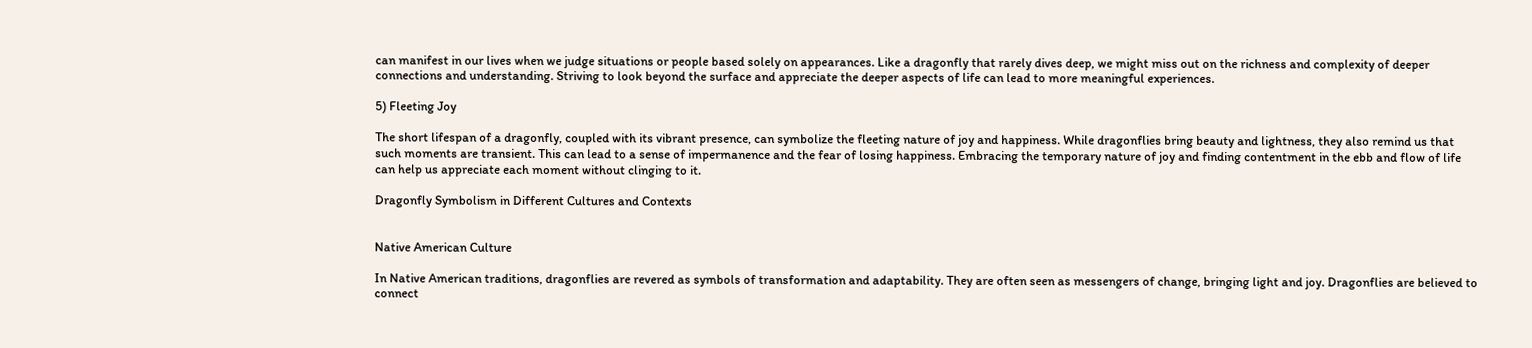can manifest in our lives when we judge situations or people based solely on appearances. Like a dragonfly that rarely dives deep, we might miss out on the richness and complexity of deeper connections and understanding. Striving to look beyond the surface and appreciate the deeper aspects of life can lead to more meaningful experiences.

5) Fleeting Joy

The short lifespan of a dragonfly, coupled with its vibrant presence, can symbolize the fleeting nature of joy and happiness. While dragonflies bring beauty and lightness, they also remind us that such moments are transient. This can lead to a sense of impermanence and the fear of losing happiness. Embracing the temporary nature of joy and finding contentment in the ebb and flow of life can help us appreciate each moment without clinging to it.

Dragonfly Symbolism in Different Cultures and Contexts


Native American Culture

In Native American traditions, dragonflies are revered as symbols of transformation and adaptability. They are often seen as messengers of change, bringing light and joy. Dragonflies are believed to connect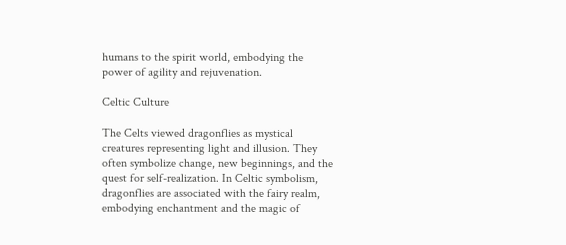humans to the spirit world, embodying the power of agility and rejuvenation.

Celtic Culture

The Celts viewed dragonflies as mystical creatures representing light and illusion. They often symbolize change, new beginnings, and the quest for self-realization. In Celtic symbolism, dragonflies are associated with the fairy realm, embodying enchantment and the magic of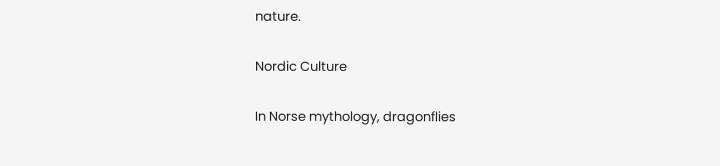nature.

Nordic Culture

In Norse mythology, dragonflies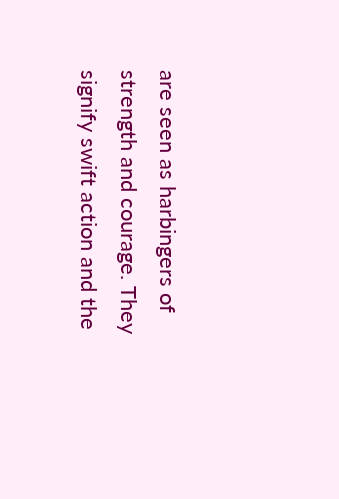are seen as harbingers of strength and courage. They signify swift action and the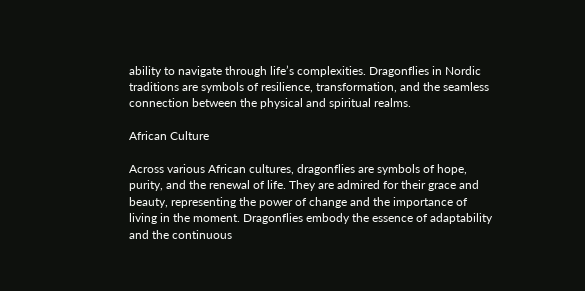ability to navigate through life’s complexities. Dragonflies in Nordic traditions are symbols of resilience, transformation, and the seamless connection between the physical and spiritual realms.

African Culture

Across various African cultures, dragonflies are symbols of hope, purity, and the renewal of life. They are admired for their grace and beauty, representing the power of change and the importance of living in the moment. Dragonflies embody the essence of adaptability and the continuous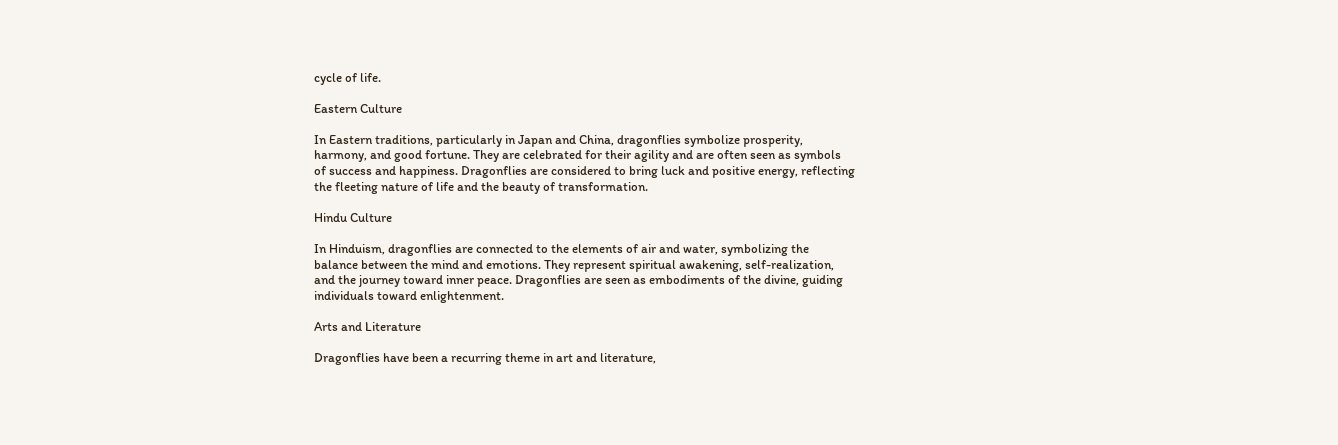cycle of life.

Eastern Culture

In Eastern traditions, particularly in Japan and China, dragonflies symbolize prosperity, harmony, and good fortune. They are celebrated for their agility and are often seen as symbols of success and happiness. Dragonflies are considered to bring luck and positive energy, reflecting the fleeting nature of life and the beauty of transformation.

Hindu Culture

In Hinduism, dragonflies are connected to the elements of air and water, symbolizing the balance between the mind and emotions. They represent spiritual awakening, self-realization, and the journey toward inner peace. Dragonflies are seen as embodiments of the divine, guiding individuals toward enlightenment.

Arts and Literature

Dragonflies have been a recurring theme in art and literature,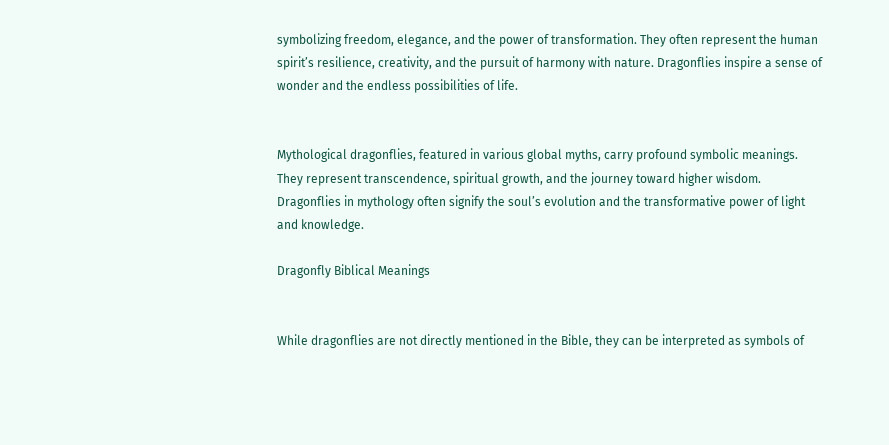symbolizing freedom, elegance, and the power of transformation. They often represent the human spirit’s resilience, creativity, and the pursuit of harmony with nature. Dragonflies inspire a sense of wonder and the endless possibilities of life.


Mythological dragonflies, featured in various global myths, carry profound symbolic meanings. They represent transcendence, spiritual growth, and the journey toward higher wisdom. Dragonflies in mythology often signify the soul’s evolution and the transformative power of light and knowledge.

Dragonfly Biblical Meanings


While dragonflies are not directly mentioned in the Bible, they can be interpreted as symbols of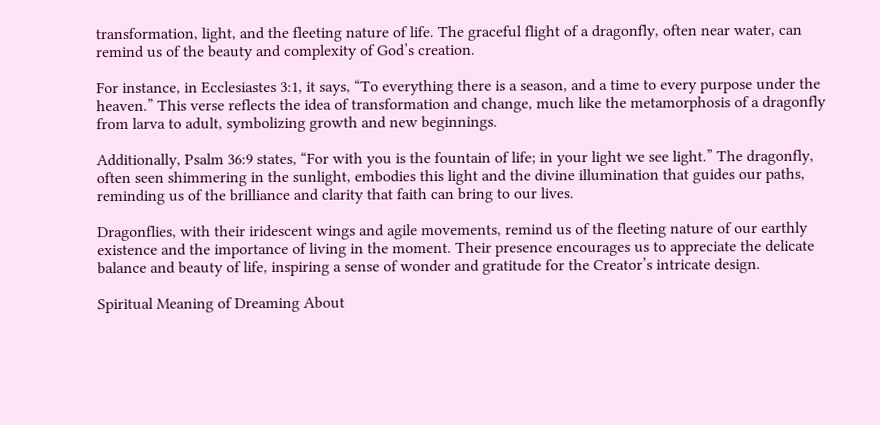transformation, light, and the fleeting nature of life. The graceful flight of a dragonfly, often near water, can remind us of the beauty and complexity of God’s creation.

For instance, in Ecclesiastes 3:1, it says, “To everything there is a season, and a time to every purpose under the heaven.” This verse reflects the idea of transformation and change, much like the metamorphosis of a dragonfly from larva to adult, symbolizing growth and new beginnings.

Additionally, Psalm 36:9 states, “For with you is the fountain of life; in your light we see light.” The dragonfly, often seen shimmering in the sunlight, embodies this light and the divine illumination that guides our paths, reminding us of the brilliance and clarity that faith can bring to our lives.

Dragonflies, with their iridescent wings and agile movements, remind us of the fleeting nature of our earthly existence and the importance of living in the moment. Their presence encourages us to appreciate the delicate balance and beauty of life, inspiring a sense of wonder and gratitude for the Creator’s intricate design.

Spiritual Meaning of Dreaming About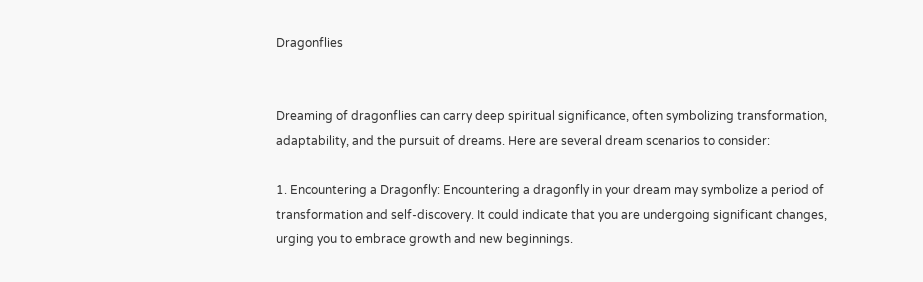Dragonflies


Dreaming of dragonflies can carry deep spiritual significance, often symbolizing transformation, adaptability, and the pursuit of dreams. Here are several dream scenarios to consider:

1. Encountering a Dragonfly: Encountering a dragonfly in your dream may symbolize a period of transformation and self-discovery. It could indicate that you are undergoing significant changes, urging you to embrace growth and new beginnings.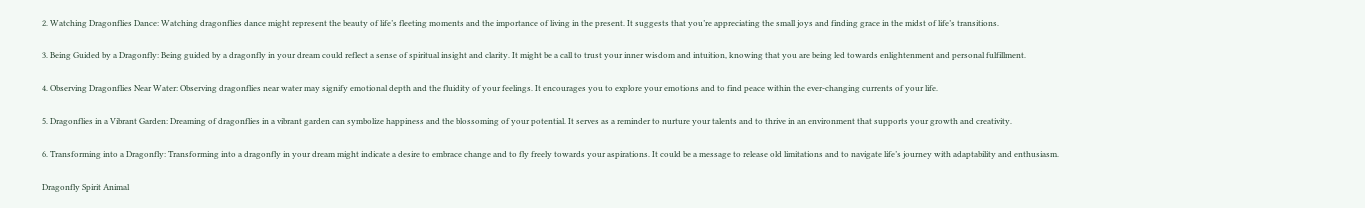2. Watching Dragonflies Dance: Watching dragonflies dance might represent the beauty of life’s fleeting moments and the importance of living in the present. It suggests that you’re appreciating the small joys and finding grace in the midst of life’s transitions.

3. Being Guided by a Dragonfly: Being guided by a dragonfly in your dream could reflect a sense of spiritual insight and clarity. It might be a call to trust your inner wisdom and intuition, knowing that you are being led towards enlightenment and personal fulfillment.

4. Observing Dragonflies Near Water: Observing dragonflies near water may signify emotional depth and the fluidity of your feelings. It encourages you to explore your emotions and to find peace within the ever-changing currents of your life.

5. Dragonflies in a Vibrant Garden: Dreaming of dragonflies in a vibrant garden can symbolize happiness and the blossoming of your potential. It serves as a reminder to nurture your talents and to thrive in an environment that supports your growth and creativity.

6. Transforming into a Dragonfly: Transforming into a dragonfly in your dream might indicate a desire to embrace change and to fly freely towards your aspirations. It could be a message to release old limitations and to navigate life’s journey with adaptability and enthusiasm.

Dragonfly Spirit Animal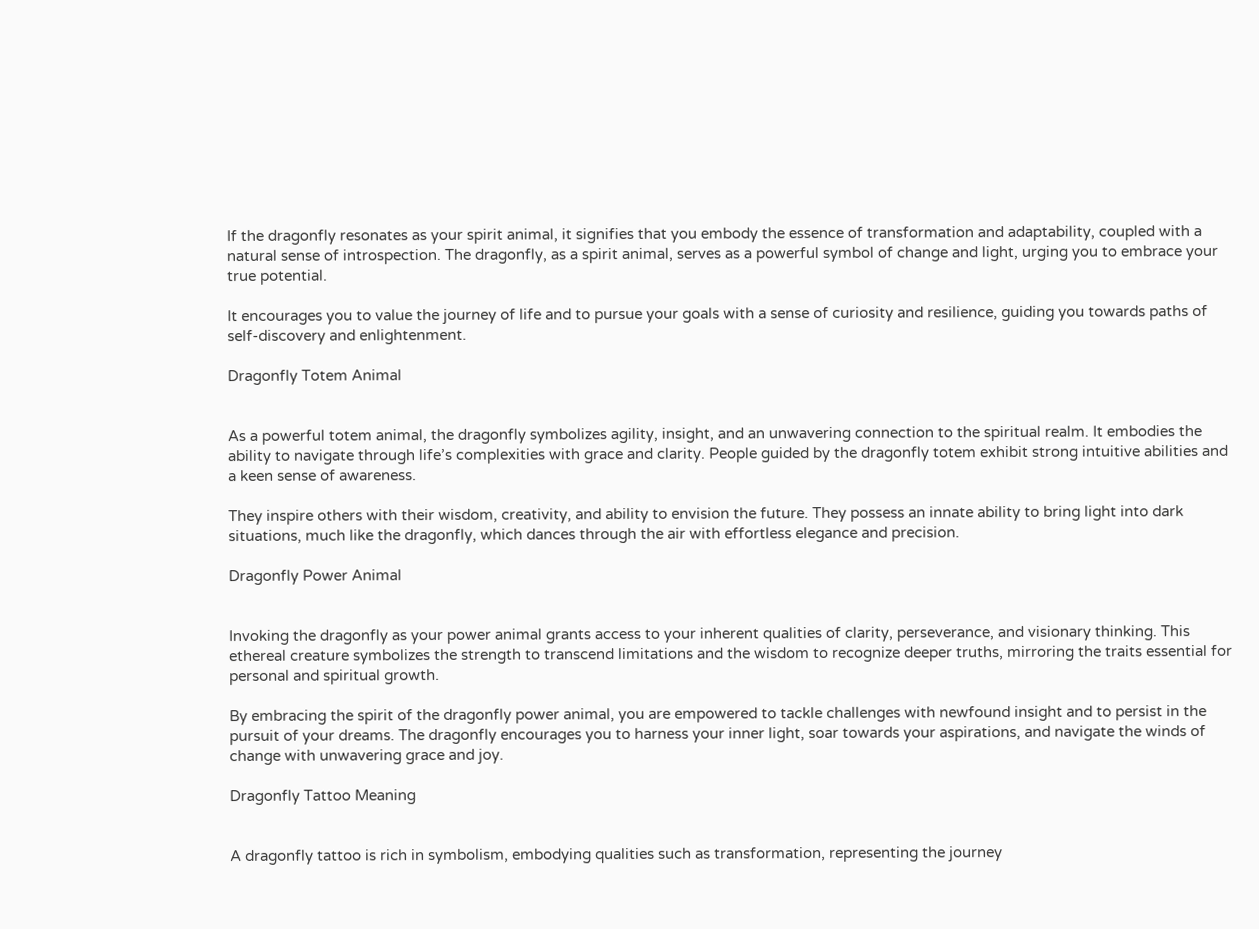If the dragonfly resonates as your spirit animal, it signifies that you embody the essence of transformation and adaptability, coupled with a natural sense of introspection. The dragonfly, as a spirit animal, serves as a powerful symbol of change and light, urging you to embrace your true potential.

It encourages you to value the journey of life and to pursue your goals with a sense of curiosity and resilience, guiding you towards paths of self-discovery and enlightenment.

Dragonfly Totem Animal


As a powerful totem animal, the dragonfly symbolizes agility, insight, and an unwavering connection to the spiritual realm. It embodies the ability to navigate through life’s complexities with grace and clarity. People guided by the dragonfly totem exhibit strong intuitive abilities and a keen sense of awareness.

They inspire others with their wisdom, creativity, and ability to envision the future. They possess an innate ability to bring light into dark situations, much like the dragonfly, which dances through the air with effortless elegance and precision.

Dragonfly Power Animal


Invoking the dragonfly as your power animal grants access to your inherent qualities of clarity, perseverance, and visionary thinking. This ethereal creature symbolizes the strength to transcend limitations and the wisdom to recognize deeper truths, mirroring the traits essential for personal and spiritual growth.

By embracing the spirit of the dragonfly power animal, you are empowered to tackle challenges with newfound insight and to persist in the pursuit of your dreams. The dragonfly encourages you to harness your inner light, soar towards your aspirations, and navigate the winds of change with unwavering grace and joy.

Dragonfly Tattoo Meaning


A dragonfly tattoo is rich in symbolism, embodying qualities such as transformation, representing the journey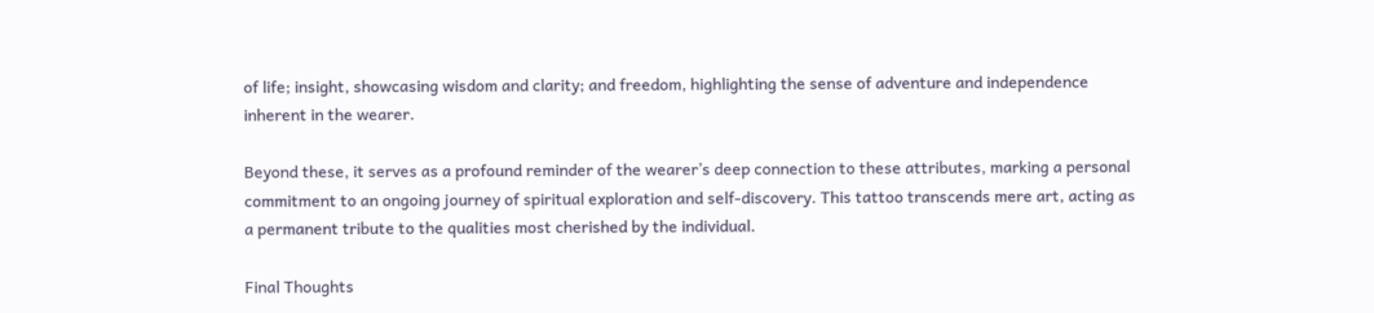of life; insight, showcasing wisdom and clarity; and freedom, highlighting the sense of adventure and independence inherent in the wearer.

Beyond these, it serves as a profound reminder of the wearer’s deep connection to these attributes, marking a personal commitment to an ongoing journey of spiritual exploration and self-discovery. This tattoo transcends mere art, acting as a permanent tribute to the qualities most cherished by the individual.

Final Thoughts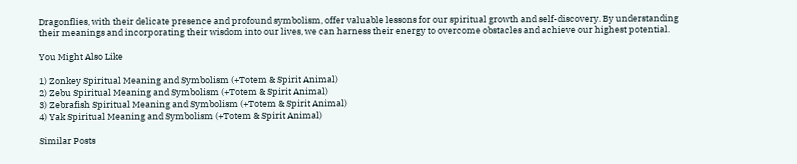Dragonflies, with their delicate presence and profound symbolism, offer valuable lessons for our spiritual growth and self-discovery. By understanding their meanings and incorporating their wisdom into our lives, we can harness their energy to overcome obstacles and achieve our highest potential.

You Might Also Like

1) Zonkey Spiritual Meaning and Symbolism (+Totem & Spirit Animal)
2) Zebu Spiritual Meaning and Symbolism (+Totem & Spirit Animal)
3) Zebrafish Spiritual Meaning and Symbolism (+Totem & Spirit Animal)
4) Yak Spiritual Meaning and Symbolism (+Totem & Spirit Animal)

Similar Posts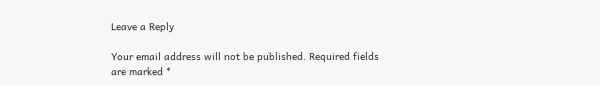Leave a Reply

Your email address will not be published. Required fields are marked *